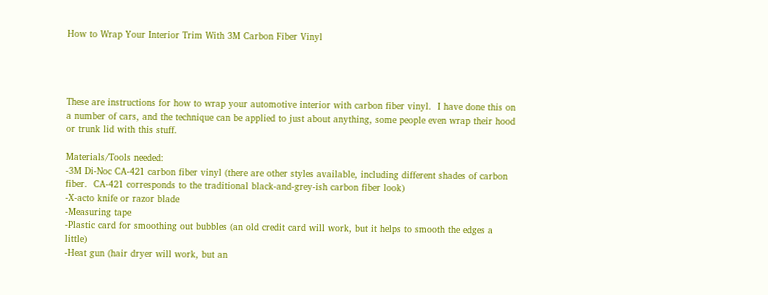How to Wrap Your Interior Trim With 3M Carbon Fiber Vinyl




These are instructions for how to wrap your automotive interior with carbon fiber vinyl.  I have done this on a number of cars, and the technique can be applied to just about anything, some people even wrap their hood or trunk lid with this stuff.

Materials/Tools needed:
-3M Di-Noc CA-421 carbon fiber vinyl (there are other styles available, including different shades of carbon fiber.  CA-421 corresponds to the traditional black-and-grey-ish carbon fiber look)
-X-acto knife or razor blade
-Measuring tape
-Plastic card for smoothing out bubbles (an old credit card will work, but it helps to smooth the edges a little)
-Heat gun (hair dryer will work, but an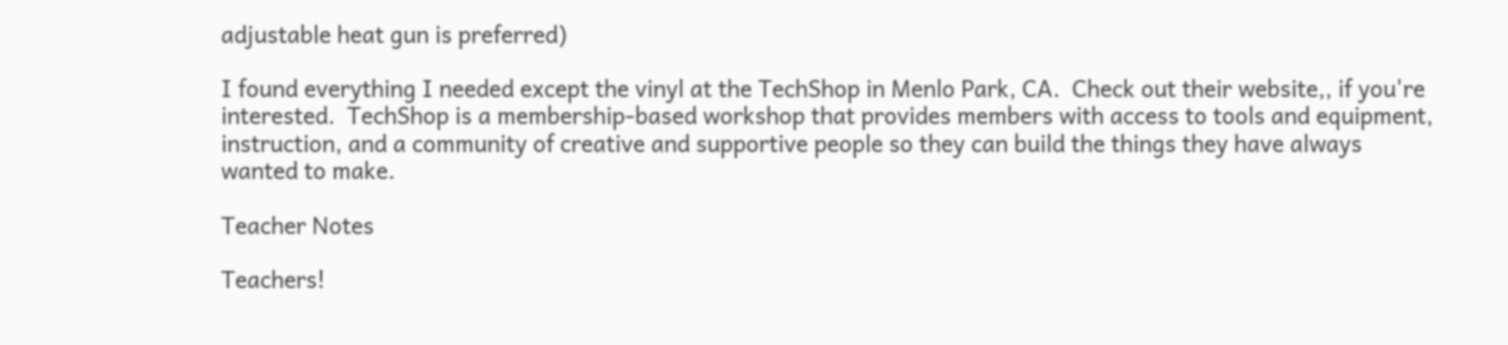adjustable heat gun is preferred)

I found everything I needed except the vinyl at the TechShop in Menlo Park, CA.  Check out their website,, if you're interested.  TechShop is a membership-based workshop that provides members with access to tools and equipment, instruction, and a community of creative and supportive people so they can build the things they have always wanted to make.

Teacher Notes

Teachers!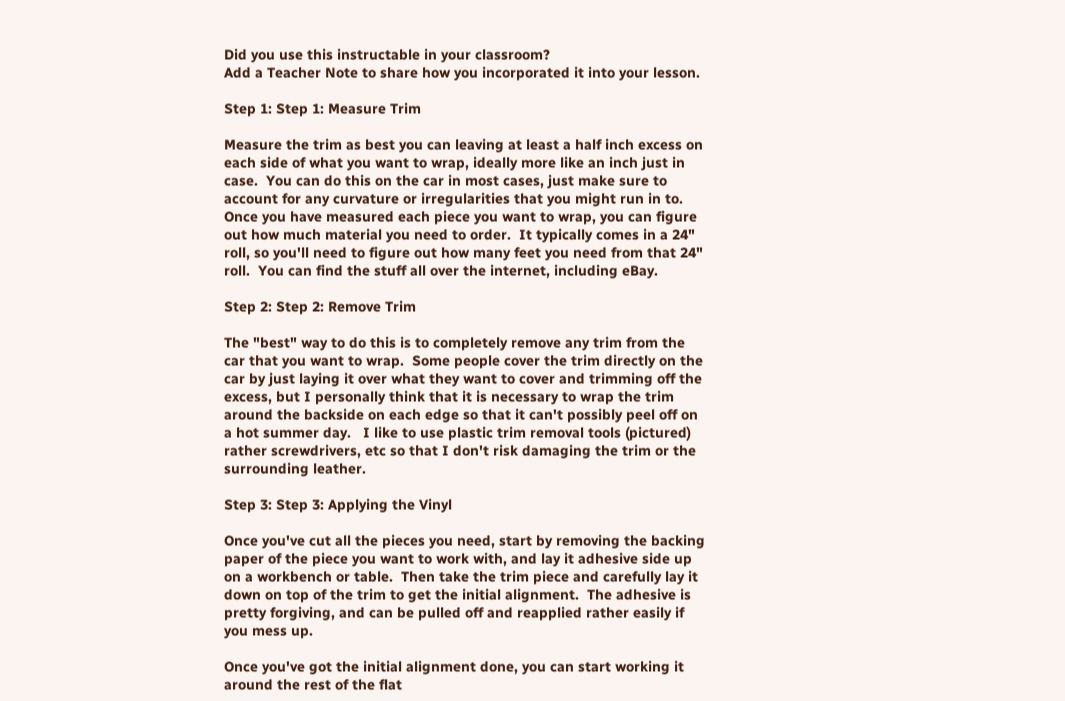Did you use this instructable in your classroom?
Add a Teacher Note to share how you incorporated it into your lesson.

Step 1: Step 1: Measure Trim

Measure the trim as best you can leaving at least a half inch excess on each side of what you want to wrap, ideally more like an inch just in case.  You can do this on the car in most cases, just make sure to account for any curvature or irregularities that you might run in to.  Once you have measured each piece you want to wrap, you can figure out how much material you need to order.  It typically comes in a 24" roll, so you'll need to figure out how many feet you need from that 24" roll.  You can find the stuff all over the internet, including eBay.

Step 2: Step 2: Remove Trim

The "best" way to do this is to completely remove any trim from the car that you want to wrap.  Some people cover the trim directly on the car by just laying it over what they want to cover and trimming off the excess, but I personally think that it is necessary to wrap the trim around the backside on each edge so that it can't possibly peel off on a hot summer day.   I like to use plastic trim removal tools (pictured) rather screwdrivers, etc so that I don't risk damaging the trim or the surrounding leather.

Step 3: Step 3: Applying the Vinyl

Once you've cut all the pieces you need, start by removing the backing paper of the piece you want to work with, and lay it adhesive side up on a workbench or table.  Then take the trim piece and carefully lay it down on top of the trim to get the initial alignment.  The adhesive is pretty forgiving, and can be pulled off and reapplied rather easily if you mess up.

Once you've got the initial alignment done, you can start working it around the rest of the flat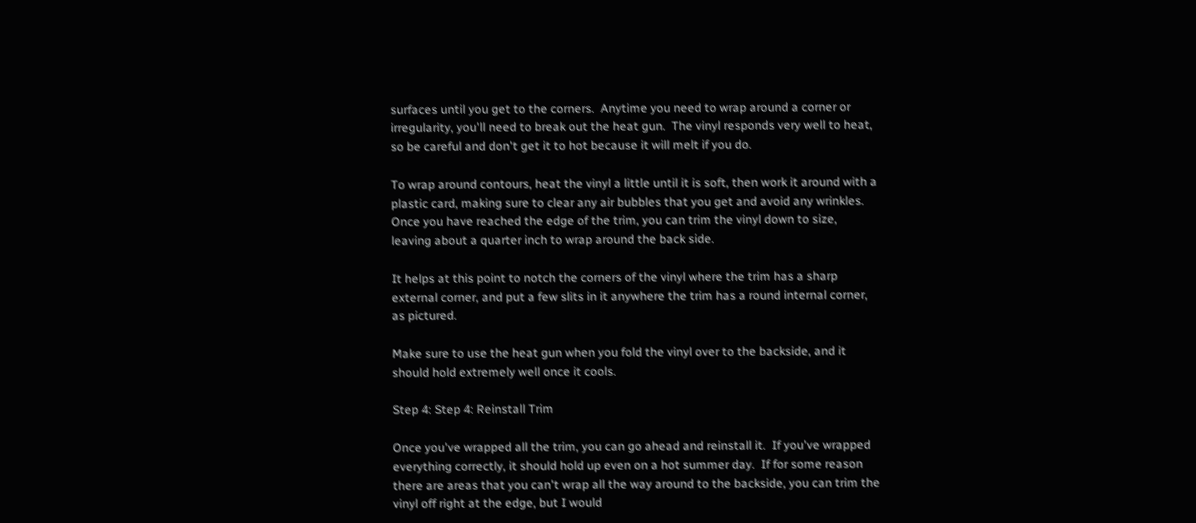surfaces until you get to the corners.  Anytime you need to wrap around a corner or irregularity, you'll need to break out the heat gun.  The vinyl responds very well to heat, so be careful and don't get it to hot because it will melt if you do.

To wrap around contours, heat the vinyl a little until it is soft, then work it around with a plastic card, making sure to clear any air bubbles that you get and avoid any wrinkles.  Once you have reached the edge of the trim, you can trim the vinyl down to size, leaving about a quarter inch to wrap around the back side.

It helps at this point to notch the corners of the vinyl where the trim has a sharp external corner, and put a few slits in it anywhere the trim has a round internal corner, as pictured.

Make sure to use the heat gun when you fold the vinyl over to the backside, and it should hold extremely well once it cools.

Step 4: Step 4: Reinstall Trim

Once you've wrapped all the trim, you can go ahead and reinstall it.  If you've wrapped everything correctly, it should hold up even on a hot summer day.  If for some reason there are areas that you can't wrap all the way around to the backside, you can trim the vinyl off right at the edge, but I would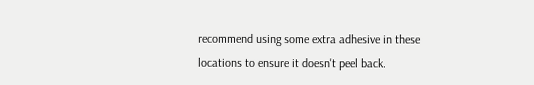recommend using some extra adhesive in these locations to ensure it doesn't peel back.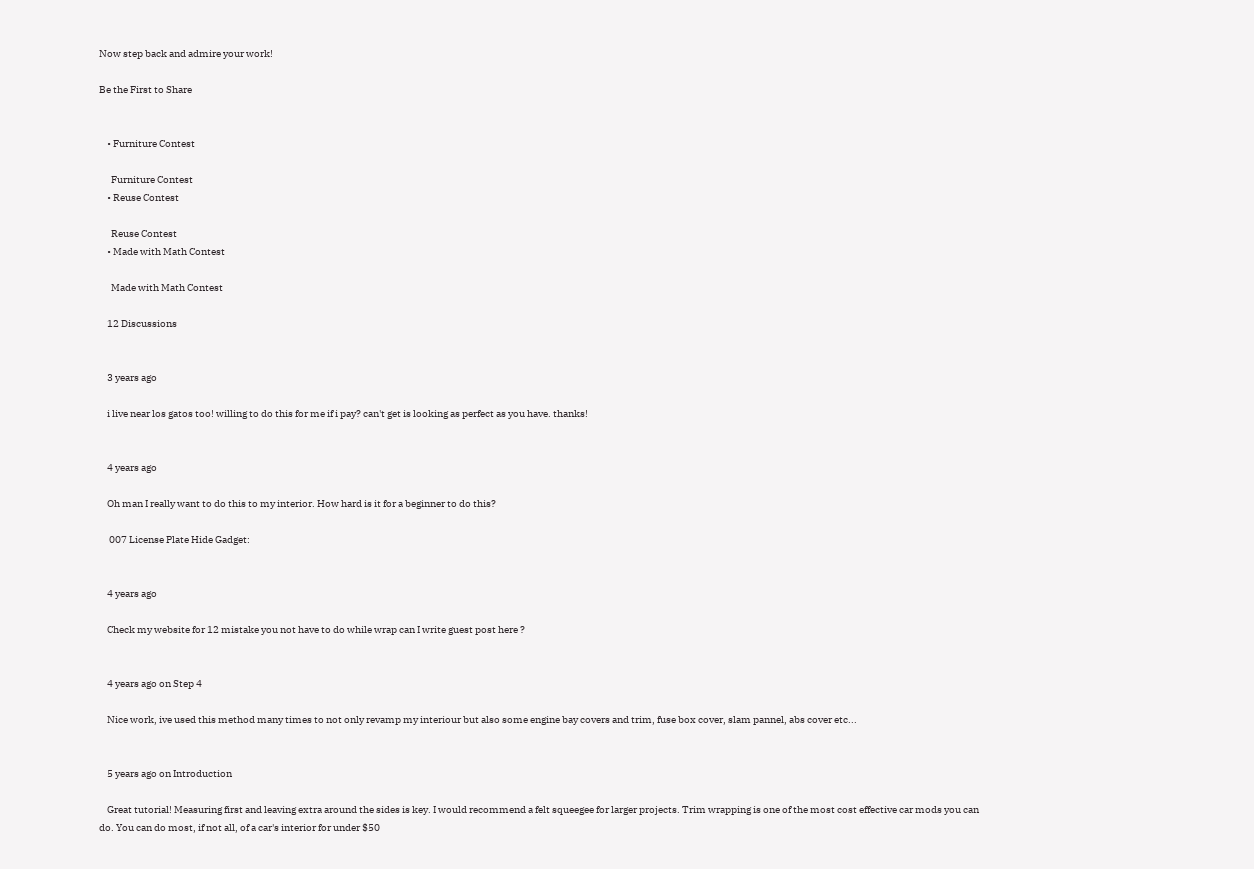Now step back and admire your work!

Be the First to Share


    • Furniture Contest

      Furniture Contest
    • Reuse Contest

      Reuse Contest
    • Made with Math Contest

      Made with Math Contest

    12 Discussions


    3 years ago

    i live near los gatos too! willing to do this for me if i pay? can't get is looking as perfect as you have. thanks!


    4 years ago

    Oh man I really want to do this to my interior. How hard is it for a beginner to do this?

     007 License Plate Hide Gadget:


    4 years ago

    Check my website for 12 mistake you not have to do while wrap can I write guest post here ?


    4 years ago on Step 4

    Nice work, ive used this method many times to not only revamp my interiour but also some engine bay covers and trim, fuse box cover, slam pannel, abs cover etc...


    5 years ago on Introduction

    Great tutorial! Measuring first and leaving extra around the sides is key. I would recommend a felt squeegee for larger projects. Trim wrapping is one of the most cost effective car mods you can do. You can do most, if not all, of a car's interior for under $50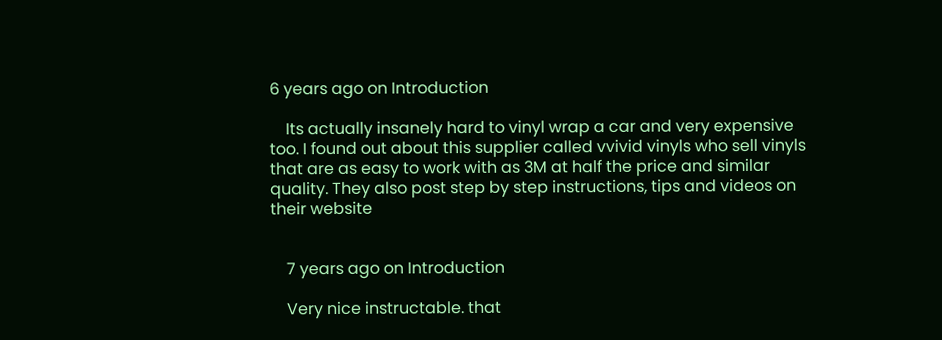6 years ago on Introduction

    Its actually insanely hard to vinyl wrap a car and very expensive too. I found out about this supplier called vvivid vinyls who sell vinyls that are as easy to work with as 3M at half the price and similar quality. They also post step by step instructions, tips and videos on their website


    7 years ago on Introduction

    Very nice instructable. that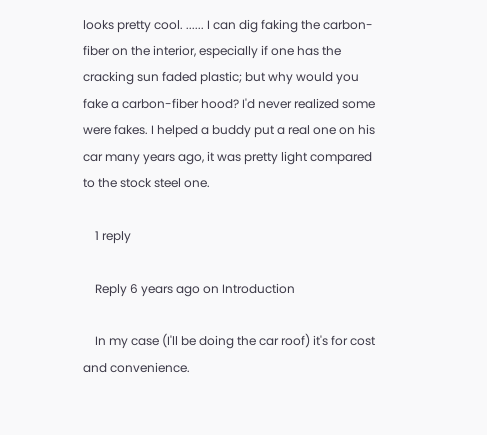looks pretty cool. ...... I can dig faking the carbon-fiber on the interior, especially if one has the cracking sun faded plastic; but why would you fake a carbon-fiber hood? I'd never realized some were fakes. I helped a buddy put a real one on his car many years ago, it was pretty light compared to the stock steel one.

    1 reply

    Reply 6 years ago on Introduction

    In my case (I'll be doing the car roof) it's for cost and convenience.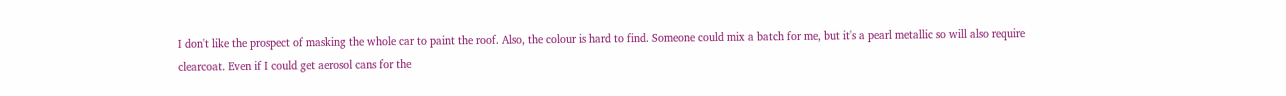I don't like the prospect of masking the whole car to paint the roof. Also, the colour is hard to find. Someone could mix a batch for me, but it's a pearl metallic so will also require clearcoat. Even if I could get aerosol cans for the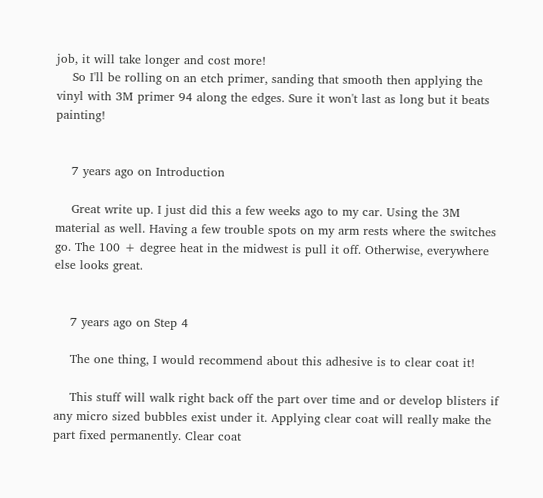job, it will take longer and cost more!
    So I'll be rolling on an etch primer, sanding that smooth then applying the vinyl with 3M primer 94 along the edges. Sure it won't last as long but it beats painting!


    7 years ago on Introduction

    Great write up. I just did this a few weeks ago to my car. Using the 3M material as well. Having a few trouble spots on my arm rests where the switches go. The 100 + degree heat in the midwest is pull it off. Otherwise, everywhere else looks great.


    7 years ago on Step 4

    The one thing, I would recommend about this adhesive is to clear coat it!

    This stuff will walk right back off the part over time and or develop blisters if any micro sized bubbles exist under it. Applying clear coat will really make the part fixed permanently. Clear coat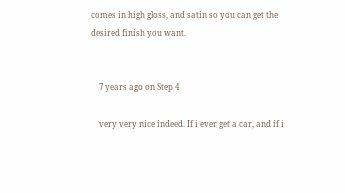comes in high gloss, and satin so you can get the desired finish you want.


    7 years ago on Step 4

    very very nice indeed. If i ever get a car, and if i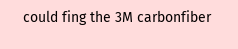could fing the 3M carbonfiber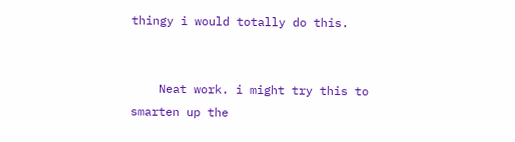thingy i would totally do this.


    Neat work. i might try this to smarten up the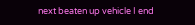next beaten up vehicle I end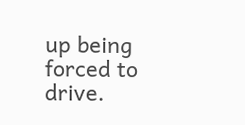up being forced to drive.